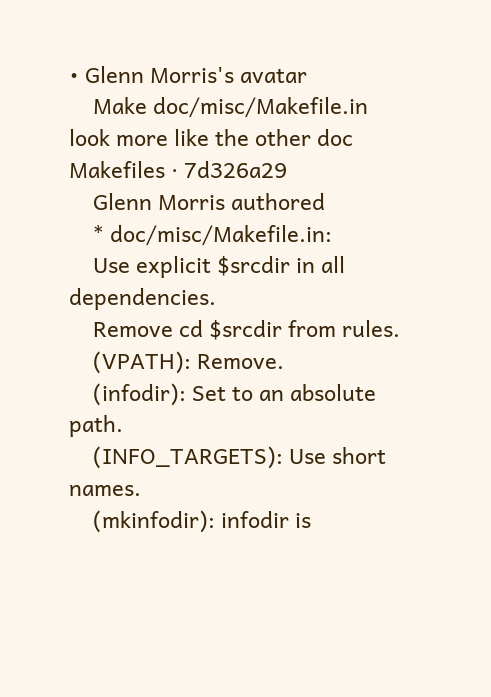• Glenn Morris's avatar
    Make doc/misc/Makefile.in look more like the other doc Makefiles · 7d326a29
    Glenn Morris authored
    * doc/misc/Makefile.in:
    Use explicit $srcdir in all dependencies.
    Remove cd $srcdir from rules.
    (VPATH): Remove.
    (infodir): Set to an absolute path.
    (INFO_TARGETS): Use short names.
    (mkinfodir): infodir is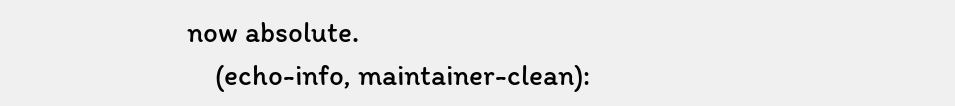now absolute.
    (echo-info, maintainer-clean):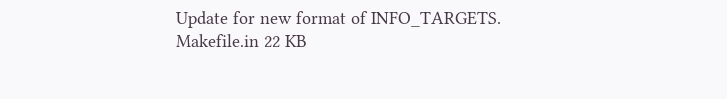Update for new format of INFO_TARGETS.
Makefile.in 22 KB